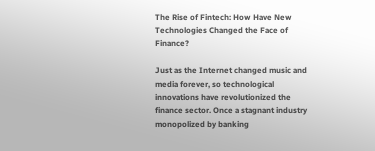The Rise of Fintech: How Have New Technologies Changed the Face of Finance?

Just as the Internet changed music and media forever, so technological innovations have revolutionized the finance sector. Once a stagnant industry monopolized by banking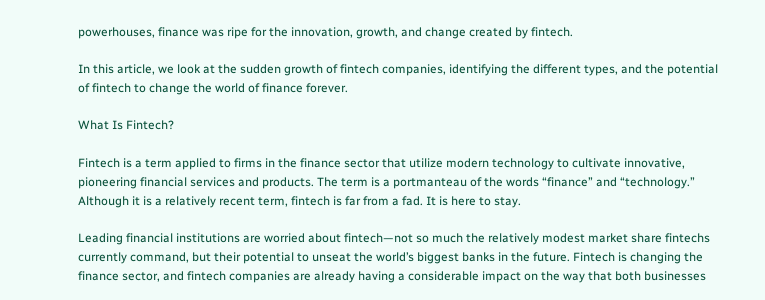powerhouses, finance was ripe for the innovation, growth, and change created by fintech.

In this article, we look at the sudden growth of fintech companies, identifying the different types, and the potential of fintech to change the world of finance forever.

What Is Fintech?

Fintech is a term applied to firms in the finance sector that utilize modern technology to cultivate innovative, pioneering financial services and products. The term is a portmanteau of the words “finance” and “technology.” Although it is a relatively recent term, fintech is far from a fad. It is here to stay.

Leading financial institutions are worried about fintech—not so much the relatively modest market share fintechs currently command, but their potential to unseat the world’s biggest banks in the future. Fintech is changing the finance sector, and fintech companies are already having a considerable impact on the way that both businesses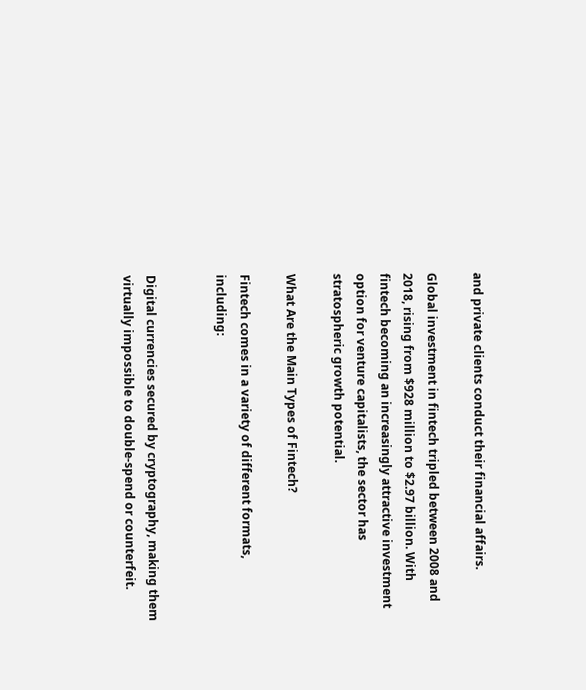and private clients conduct their financial affairs.

Global investment in fintech tripled between 2008 and 2018, rising from $928 million to $2.97 billion. With fintech becoming an increasingly attractive investment option for venture capitalists, the sector has stratospheric growth potential.

What Are the Main Types of Fintech?

Fintech comes in a variety of different formats, including:


Digital currencies secured by cryptography, making them virtually impossible to double-spend or counterfeit.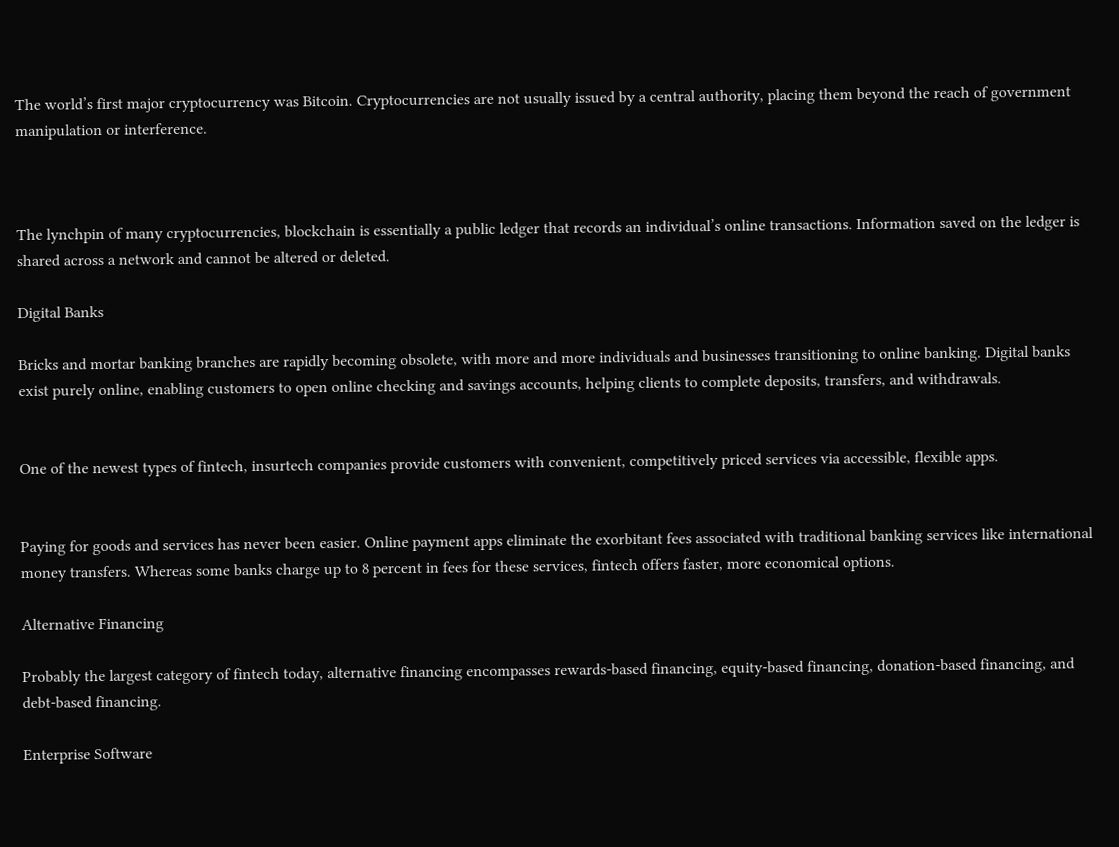The world’s first major cryptocurrency was Bitcoin. Cryptocurrencies are not usually issued by a central authority, placing them beyond the reach of government manipulation or interference.



The lynchpin of many cryptocurrencies, blockchain is essentially a public ledger that records an individual’s online transactions. Information saved on the ledger is shared across a network and cannot be altered or deleted.

Digital Banks

Bricks and mortar banking branches are rapidly becoming obsolete, with more and more individuals and businesses transitioning to online banking. Digital banks exist purely online, enabling customers to open online checking and savings accounts, helping clients to complete deposits, transfers, and withdrawals.


One of the newest types of fintech, insurtech companies provide customers with convenient, competitively priced services via accessible, flexible apps.


Paying for goods and services has never been easier. Online payment apps eliminate the exorbitant fees associated with traditional banking services like international money transfers. Whereas some banks charge up to 8 percent in fees for these services, fintech offers faster, more economical options.

Alternative Financing

Probably the largest category of fintech today, alternative financing encompasses rewards-based financing, equity-based financing, donation-based financing, and debt-based financing.

Enterprise Software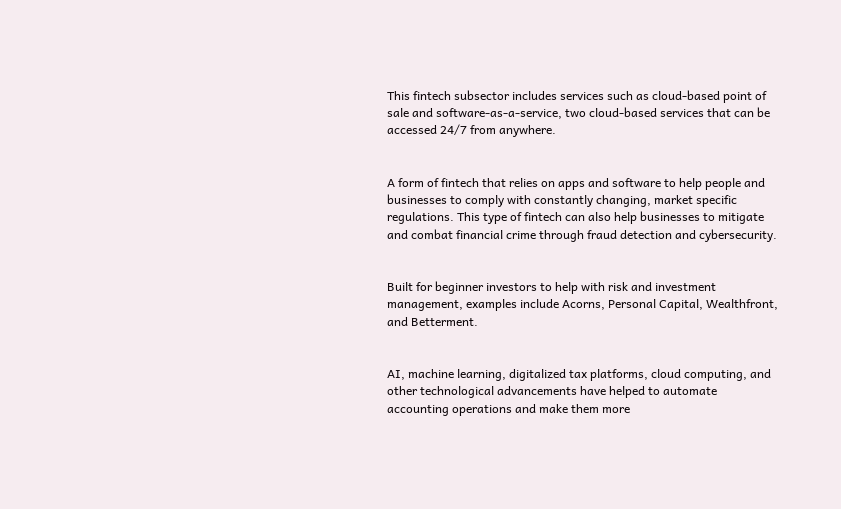This fintech subsector includes services such as cloud-based point of sale and software-as-a-service, two cloud-based services that can be accessed 24/7 from anywhere.


A form of fintech that relies on apps and software to help people and businesses to comply with constantly changing, market specific regulations. This type of fintech can also help businesses to mitigate and combat financial crime through fraud detection and cybersecurity.


Built for beginner investors to help with risk and investment management, examples include Acorns, Personal Capital, Wealthfront, and Betterment.


AI, machine learning, digitalized tax platforms, cloud computing, and other technological advancements have helped to automate accounting operations and make them more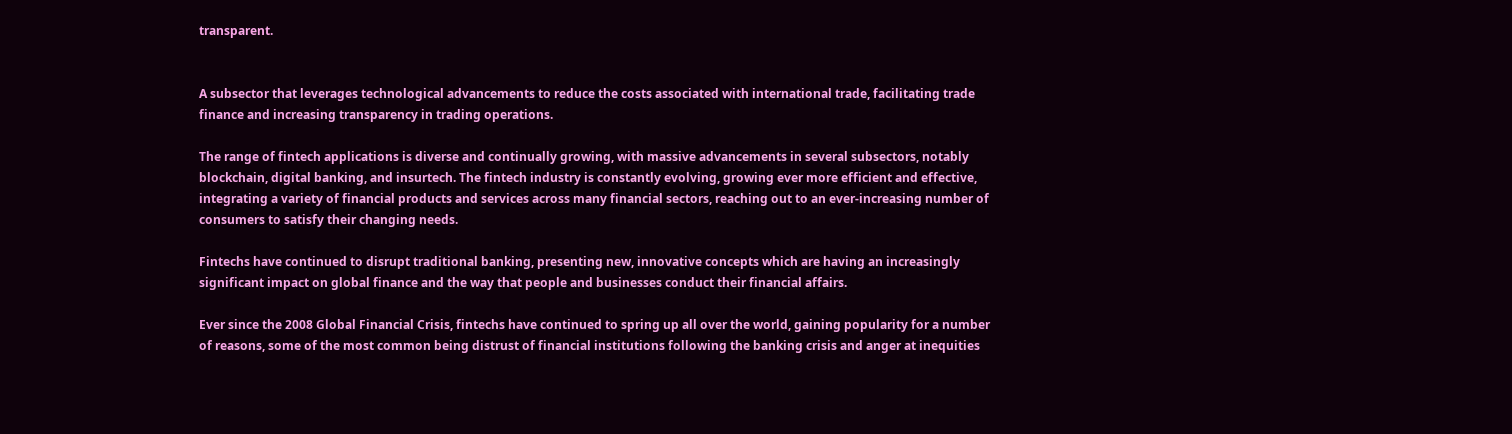transparent.


A subsector that leverages technological advancements to reduce the costs associated with international trade, facilitating trade finance and increasing transparency in trading operations.

The range of fintech applications is diverse and continually growing, with massive advancements in several subsectors, notably blockchain, digital banking, and insurtech. The fintech industry is constantly evolving, growing ever more efficient and effective, integrating a variety of financial products and services across many financial sectors, reaching out to an ever-increasing number of consumers to satisfy their changing needs.

Fintechs have continued to disrupt traditional banking, presenting new, innovative concepts which are having an increasingly significant impact on global finance and the way that people and businesses conduct their financial affairs.

Ever since the 2008 Global Financial Crisis, fintechs have continued to spring up all over the world, gaining popularity for a number of reasons, some of the most common being distrust of financial institutions following the banking crisis and anger at inequities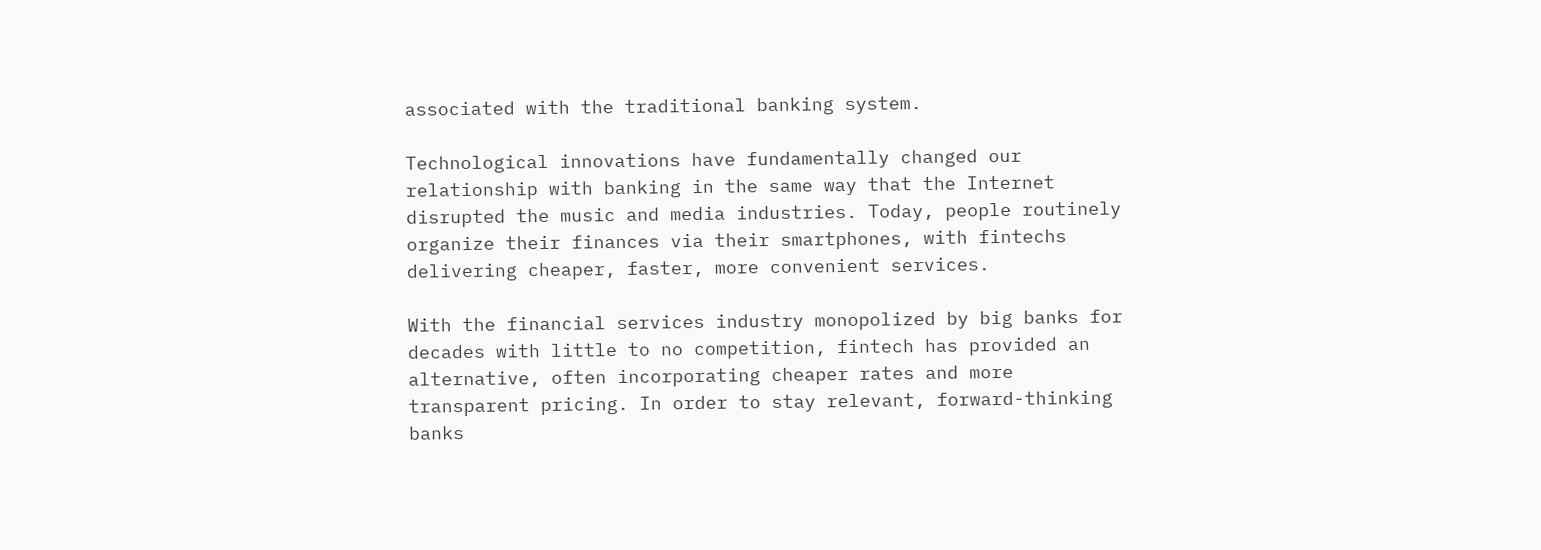associated with the traditional banking system.

Technological innovations have fundamentally changed our relationship with banking in the same way that the Internet disrupted the music and media industries. Today, people routinely organize their finances via their smartphones, with fintechs delivering cheaper, faster, more convenient services.

With the financial services industry monopolized by big banks for decades with little to no competition, fintech has provided an alternative, often incorporating cheaper rates and more transparent pricing. In order to stay relevant, forward-thinking banks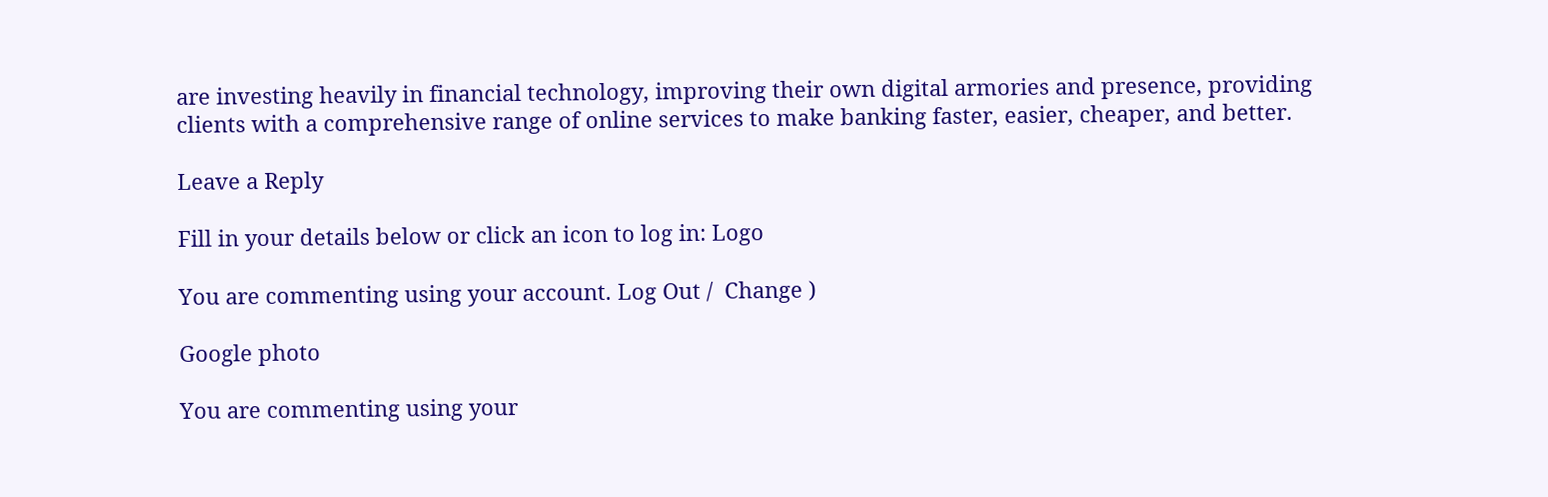are investing heavily in financial technology, improving their own digital armories and presence, providing clients with a comprehensive range of online services to make banking faster, easier, cheaper, and better.

Leave a Reply

Fill in your details below or click an icon to log in: Logo

You are commenting using your account. Log Out /  Change )

Google photo

You are commenting using your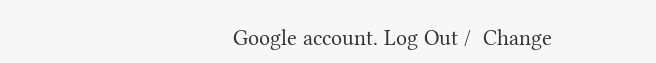Google account. Log Out /  Change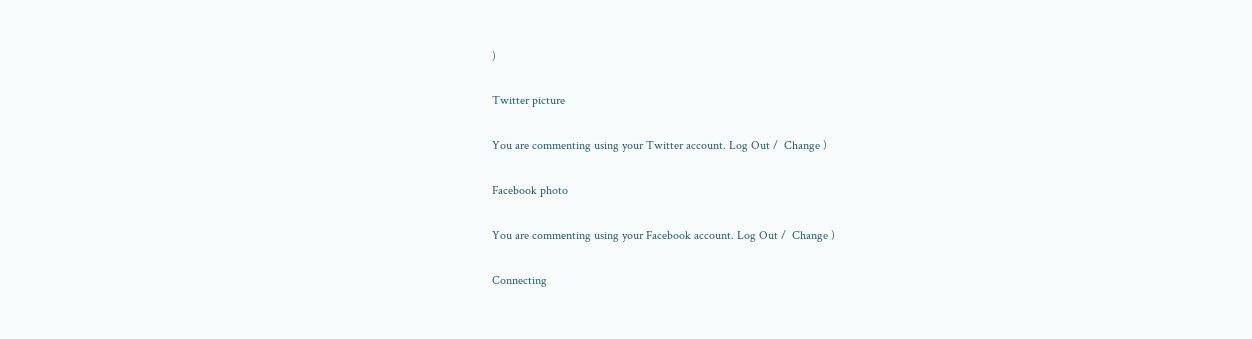)

Twitter picture

You are commenting using your Twitter account. Log Out /  Change )

Facebook photo

You are commenting using your Facebook account. Log Out /  Change )

Connecting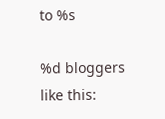to %s

%d bloggers like this: